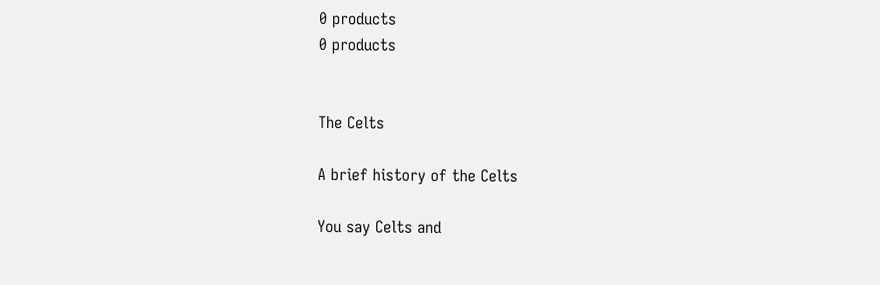0 products
0 products


The Celts

A brief history of the Celts

You say Celts and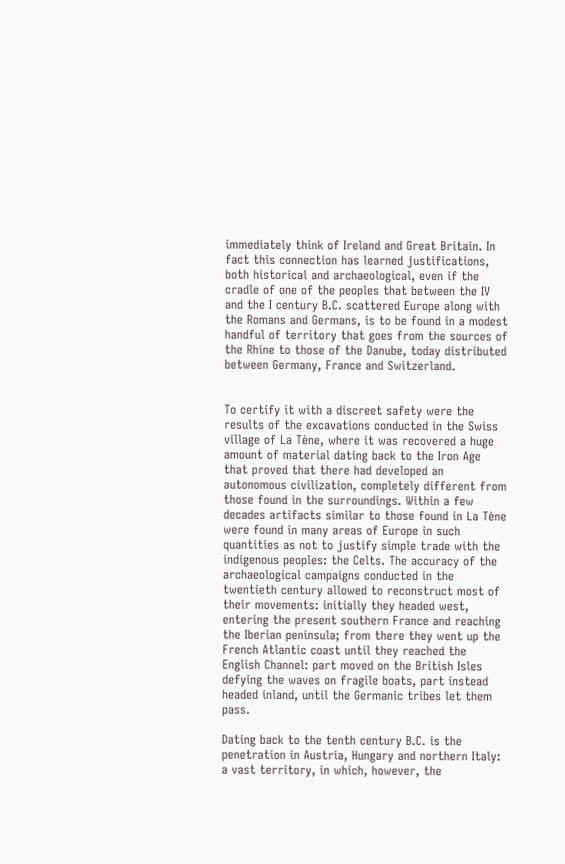immediately think of Ireland and Great Britain. In fact this connection has learned justifications, both historical and archaeological, even if the cradle of one of the peoples that between the IV and the I century B.C. scattered Europe along with the Romans and Germans, is to be found in a modest handful of territory that goes from the sources of the Rhine to those of the Danube, today distributed between Germany, France and Switzerland.


To certify it with a discreet safety were the results of the excavations conducted in the Swiss village of La Tène, where it was recovered a huge amount of material dating back to the Iron Age that proved that there had developed an autonomous civilization, completely different from those found in the surroundings. Within a few decades artifacts similar to those found in La Tène were found in many areas of Europe in such quantities as not to justify simple trade with the indigenous peoples: the Celts. The accuracy of the archaeological campaigns conducted in the twentieth century allowed to reconstruct most of their movements: initially they headed west, entering the present southern France and reaching the Iberian peninsula; from there they went up the French Atlantic coast until they reached the English Channel: part moved on the British Isles defying the waves on fragile boats, part instead headed inland, until the Germanic tribes let them pass.

Dating back to the tenth century B.C. is the penetration in Austria, Hungary and northern Italy: a vast territory, in which, however, the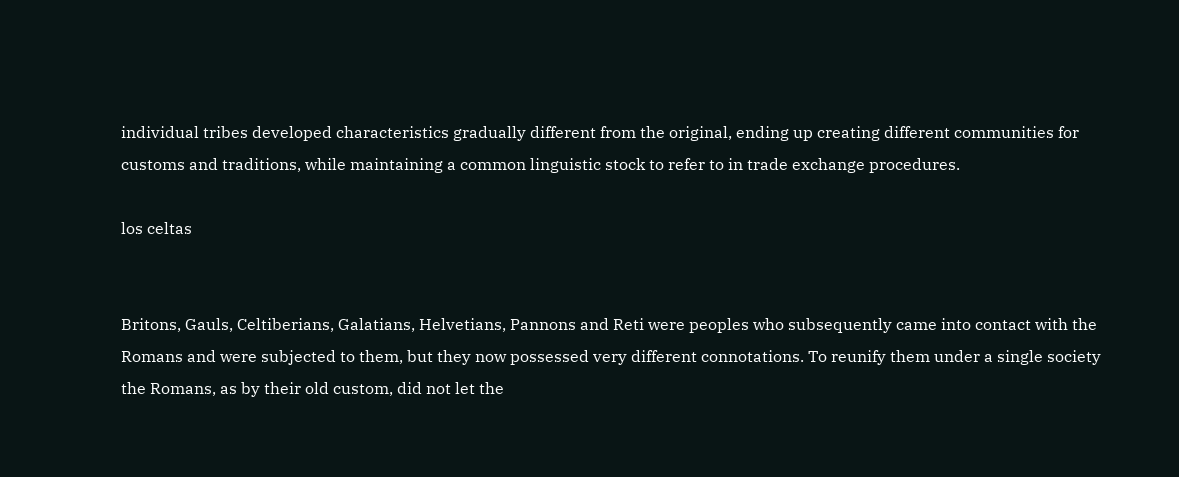individual tribes developed characteristics gradually different from the original, ending up creating different communities for customs and traditions, while maintaining a common linguistic stock to refer to in trade exchange procedures.

los celtas


Britons, Gauls, Celtiberians, Galatians, Helvetians, Pannons and Reti were peoples who subsequently came into contact with the Romans and were subjected to them, but they now possessed very different connotations. To reunify them under a single society the Romans, as by their old custom, did not let the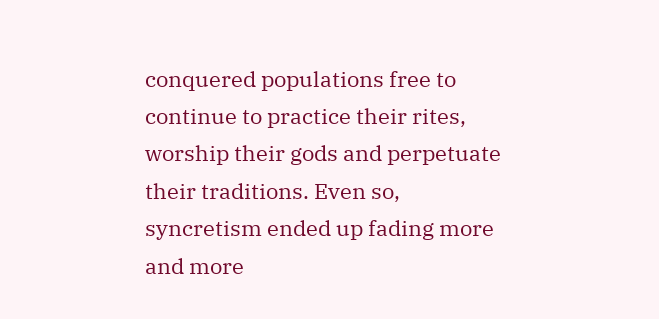conquered populations free to continue to practice their rites, worship their gods and perpetuate their traditions. Even so, syncretism ended up fading more and more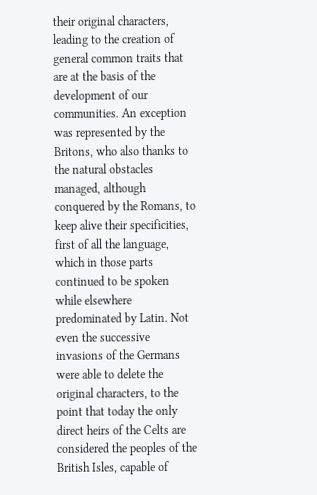their original characters, leading to the creation of general common traits that are at the basis of the development of our communities. An exception was represented by the Britons, who also thanks to the natural obstacles managed, although conquered by the Romans, to keep alive their specificities, first of all the language, which in those parts continued to be spoken while elsewhere predominated by Latin. Not even the successive invasions of the Germans were able to delete the original characters, to the point that today the only direct heirs of the Celts are considered the peoples of the British Isles, capable of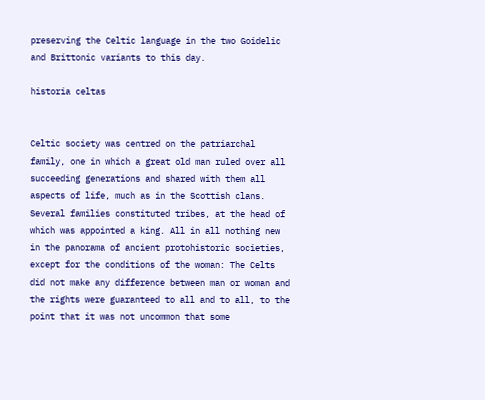preserving the Celtic language in the two Goidelic and Brittonic variants to this day.

historia celtas


Celtic society was centred on the patriarchal family, one in which a great old man ruled over all succeeding generations and shared with them all aspects of life, much as in the Scottish clans. Several families constituted tribes, at the head of which was appointed a king. All in all nothing new in the panorama of ancient protohistoric societies, except for the conditions of the woman: The Celts did not make any difference between man or woman and the rights were guaranteed to all and to all, to the point that it was not uncommon that some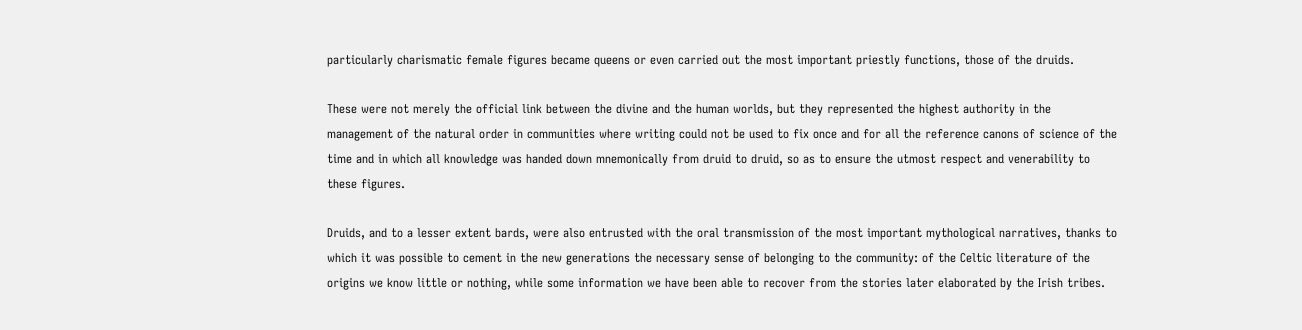particularly charismatic female figures became queens or even carried out the most important priestly functions, those of the druids.

These were not merely the official link between the divine and the human worlds, but they represented the highest authority in the management of the natural order in communities where writing could not be used to fix once and for all the reference canons of science of the time and in which all knowledge was handed down mnemonically from druid to druid, so as to ensure the utmost respect and venerability to these figures.

Druids, and to a lesser extent bards, were also entrusted with the oral transmission of the most important mythological narratives, thanks to which it was possible to cement in the new generations the necessary sense of belonging to the community: of the Celtic literature of the origins we know little or nothing, while some information we have been able to recover from the stories later elaborated by the Irish tribes.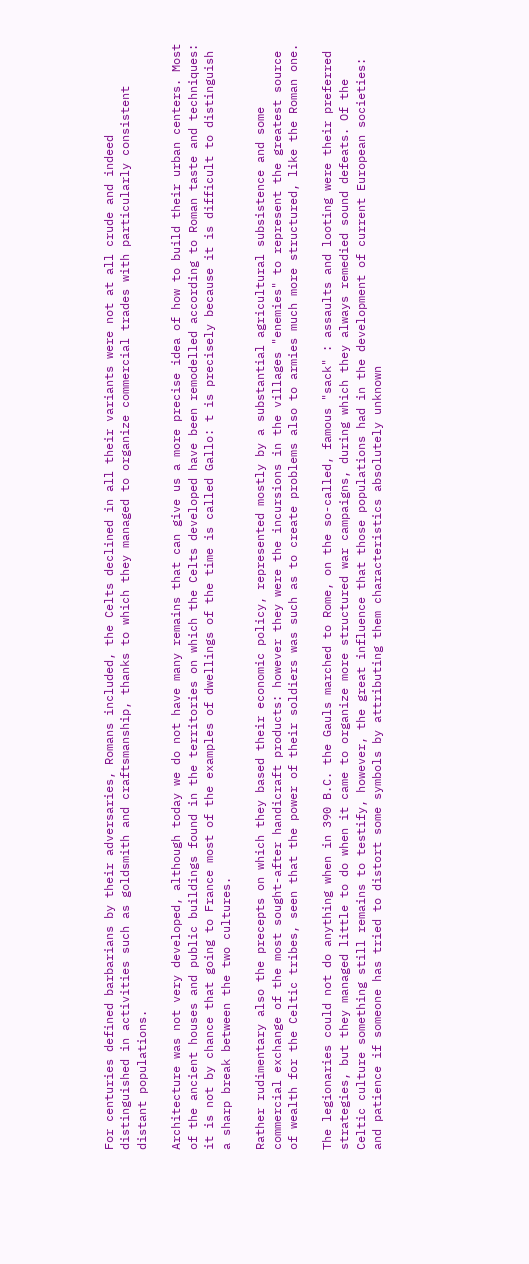For centuries defined barbarians by their adversaries, Romans included, the Celts declined in all their variants were not at all crude and indeed distinguished in activities such as goldsmith and craftsmanship, thanks to which they managed to organize commercial trades with particularly consistent distant populations.

Architecture was not very developed, although today we do not have many remains that can give us a more precise idea of how to build their urban centers. Most of the ancient houses and public buildings found in the territories on which the Celts developed have been remodelled according to Roman taste and techniques: it is not by chance that going to France most of the examples of dwellings of the time is called Gallo: t is precisely because it is difficult to distinguish a sharp break between the two cultures.

Rather rudimentary also the precepts on which they based their economic policy, represented mostly by a substantial agricultural subsistence and some commercial exchange of the most sought-after handicraft products: however they were the incursions in the villages "enemies" to represent the greatest source of wealth for the Celtic tribes, seen that the power of their soldiers was such as to create problems also to armies much more structured, like the Roman one.

The legionaries could not do anything when in 390 B.C. the Gauls marched to Rome, on the so-called, famous "sack" : assaults and looting were their preferred strategies, but they managed little to do when it came to organize more structured war campaigns, during which they always remedied sound defeats. Of the Celtic culture something still remains to testify, however, the great influence that those populations had in the development of current European societies: and patience if someone has tried to distort some symbols by attributing them characteristics absolutely unknown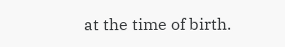at the time of birth.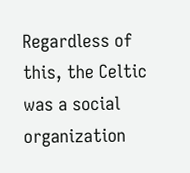Regardless of this, the Celtic was a social organization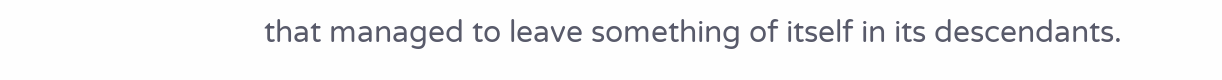that managed to leave something of itself in its descendants.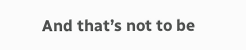And that’s not to be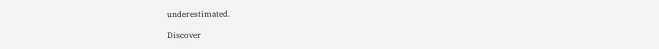underestimated.

Discover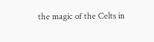the magic of the Celts in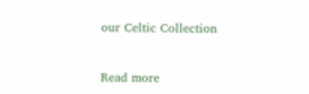our Celtic Collection


Read more